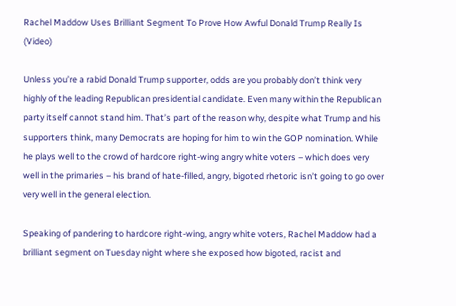Rachel Maddow Uses Brilliant Segment To Prove How Awful Donald Trump Really Is (Video)

Unless you’re a rabid Donald Trump supporter, odds are you probably don’t think very highly of the leading Republican presidential candidate. Even many within the Republican party itself cannot stand him. That’s part of the reason why, despite what Trump and his supporters think, many Democrats are hoping for him to win the GOP nomination. While he plays well to the crowd of hardcore right-wing angry white voters – which does very well in the primaries – his brand of hate-filled, angry, bigoted rhetoric isn’t going to go over very well in the general election.

Speaking of pandering to hardcore right-wing, angry white voters, Rachel Maddow had a brilliant segment on Tuesday night where she exposed how bigoted, racist and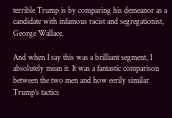terrible Trump is by comparing his demeanor as a candidate with infamous racist and segregationist, George Wallace.

And when I say this was a brilliant segment, I absolutely mean it. It was a fantastic comparison between the two men and how eerily similar Trump’s tactics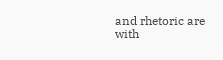and rhetoric are with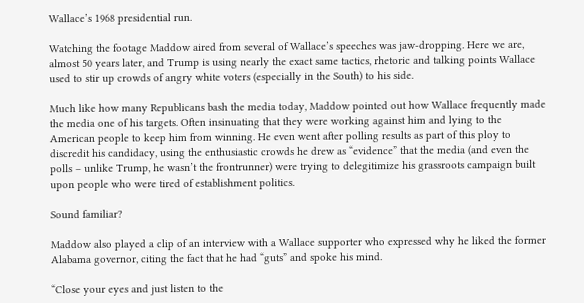Wallace’s 1968 presidential run.

Watching the footage Maddow aired from several of Wallace’s speeches was jaw-dropping. Here we are, almost 50 years later, and Trump is using nearly the exact same tactics, rhetoric and talking points Wallace used to stir up crowds of angry white voters (especially in the South) to his side.

Much like how many Republicans bash the media today, Maddow pointed out how Wallace frequently made the media one of his targets. Often insinuating that they were working against him and lying to the American people to keep him from winning. He even went after polling results as part of this ploy to discredit his candidacy, using the enthusiastic crowds he drew as “evidence” that the media (and even the polls – unlike Trump, he wasn’t the frontrunner) were trying to delegitimize his grassroots campaign built upon people who were tired of establishment politics.

Sound familiar?

Maddow also played a clip of an interview with a Wallace supporter who expressed why he liked the former Alabama governor, citing the fact that he had “guts” and spoke his mind.

“Close your eyes and just listen to the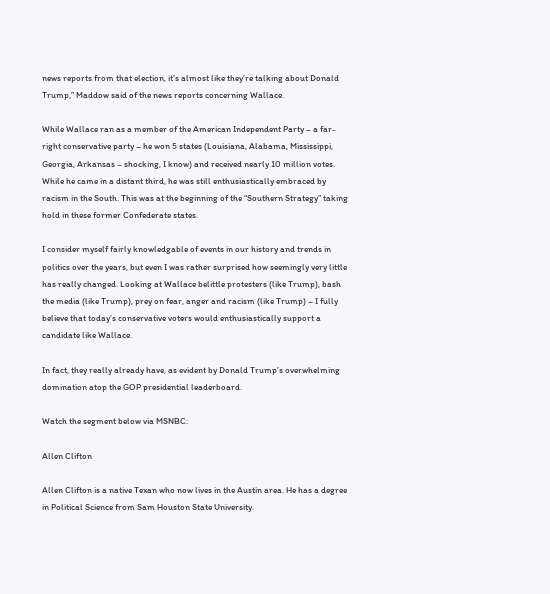news reports from that election, it’s almost like they’re talking about Donald Trump,” Maddow said of the news reports concerning Wallace.

While Wallace ran as a member of the American Independent Party – a far-right conservative party – he won 5 states (Louisiana, Alabama, Mississippi, Georgia, Arkansas – shocking, I know) and received nearly 10 million votes. While he came in a distant third, he was still enthusiastically embraced by racism in the South. This was at the beginning of the “Southern Strategy” taking hold in these former Confederate states.

I consider myself fairly knowledgable of events in our history and trends in politics over the years, but even I was rather surprised how seemingly very little has really changed. Looking at Wallace belittle protesters (like Trump), bash the media (like Trump), prey on fear, anger and racism (like Trump) – I fully believe that today’s conservative voters would enthusiastically support a candidate like Wallace.

In fact, they really already have, as evident by Donald Trump’s overwhelming domination atop the GOP presidential leaderboard.

Watch the segment below via MSNBC:

Allen Clifton

Allen Clifton is a native Texan who now lives in the Austin area. He has a degree in Political Science from Sam Houston State University.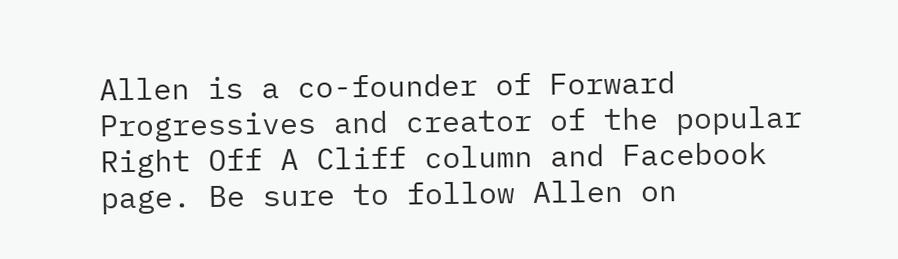Allen is a co-founder of Forward Progressives and creator of the popular Right Off A Cliff column and Facebook page. Be sure to follow Allen on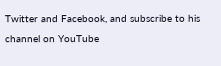Twitter and Facebook, and subscribe to his channel on YouTube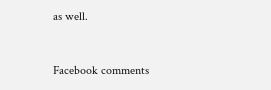as well.


Facebook comments